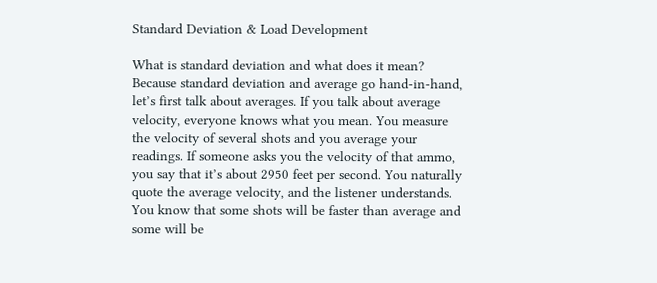Standard Deviation & Load Development

What is standard deviation and what does it mean? Because standard deviation and average go hand-in-hand, let’s first talk about averages. If you talk about average velocity, everyone knows what you mean. You measure the velocity of several shots and you average your readings. If someone asks you the velocity of that ammo, you say that it’s about 2950 feet per second. You naturally quote the average velocity, and the listener understands. You know that some shots will be faster than average and some will be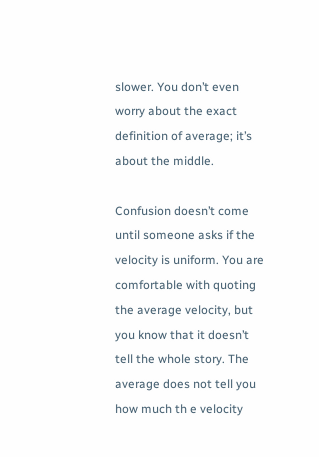slower. You don’t even worry about the exact definition of average; it’s about the middle.

Confusion doesn’t come until someone asks if the velocity is uniform. You are comfortable with quoting the average velocity, but you know that it doesn’t tell the whole story. The average does not tell you how much th e velocity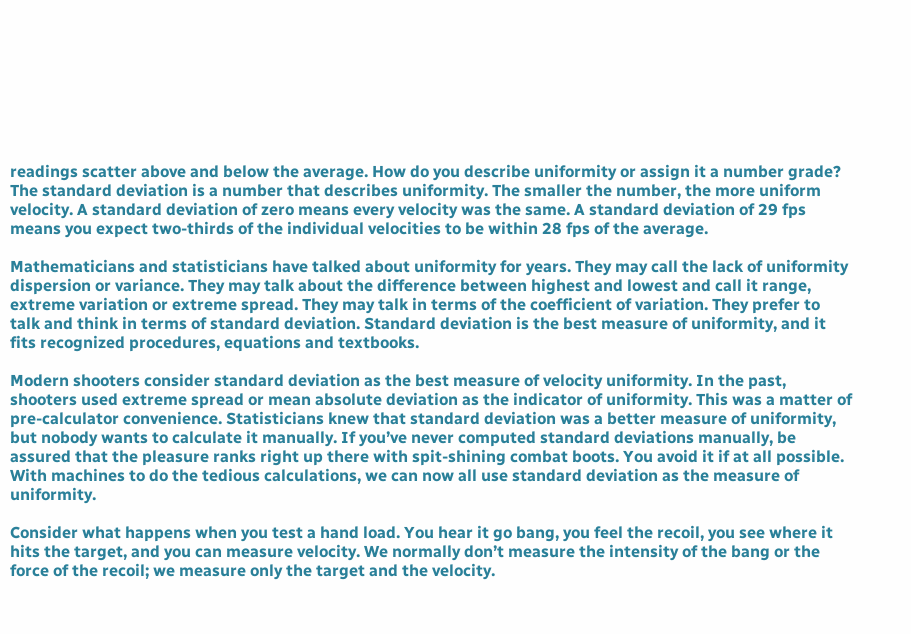readings scatter above and below the average. How do you describe uniformity or assign it a number grade? The standard deviation is a number that describes uniformity. The smaller the number, the more uniform velocity. A standard deviation of zero means every velocity was the same. A standard deviation of 29 fps means you expect two-thirds of the individual velocities to be within 28 fps of the average.

Mathematicians and statisticians have talked about uniformity for years. They may call the lack of uniformity dispersion or variance. They may talk about the difference between highest and lowest and call it range, extreme variation or extreme spread. They may talk in terms of the coefficient of variation. They prefer to talk and think in terms of standard deviation. Standard deviation is the best measure of uniformity, and it fits recognized procedures, equations and textbooks.

Modern shooters consider standard deviation as the best measure of velocity uniformity. In the past, shooters used extreme spread or mean absolute deviation as the indicator of uniformity. This was a matter of pre-calculator convenience. Statisticians knew that standard deviation was a better measure of uniformity, but nobody wants to calculate it manually. If you’ve never computed standard deviations manually, be assured that the pleasure ranks right up there with spit-shining combat boots. You avoid it if at all possible. With machines to do the tedious calculations, we can now all use standard deviation as the measure of uniformity.

Consider what happens when you test a hand load. You hear it go bang, you feel the recoil, you see where it hits the target, and you can measure velocity. We normally don’t measure the intensity of the bang or the force of the recoil; we measure only the target and the velocity.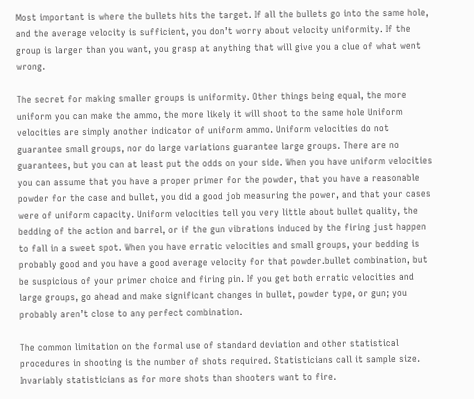Most important is where the bullets hits the target. If all the bullets go into the same hole, and the average velocity is sufficient, you don’t worry about velocity uniformity. If the group is larger than you want, you grasp at anything that will give you a clue of what went wrong.

The secret for making smaller groups is uniformity. Other things being equal, the more uniform you can make the ammo, the more likely it will shoot to the same hole Uniform velocities are simply another indicator of uniform ammo. Uniform velocities do not guarantee small groups, nor do large variations guarantee large groups. There are no guarantees, but you can at least put the odds on your side. When you have uniform velocities you can assume that you have a proper primer for the powder, that you have a reasonable powder for the case and bullet, you did a good job measuring the power, and that your cases were of uniform capacity. Uniform velocities tell you very little about bullet quality, the bedding of the action and barrel, or if the gun vibrations induced by the firing just happen to fall in a sweet spot. When you have erratic velocities and small groups, your bedding is probably good and you have a good average velocity for that powder.bullet combination, but be suspicious of your primer choice and firing pin. If you get both erratic velocities and large groups, go ahead and make significant changes in bullet, powder type, or gun; you probably aren’t close to any perfect combination.

The common limitation on the formal use of standard deviation and other statistical procedures in shooting is the number of shots required. Statisticians call it sample size. Invariably statisticians as for more shots than shooters want to fire.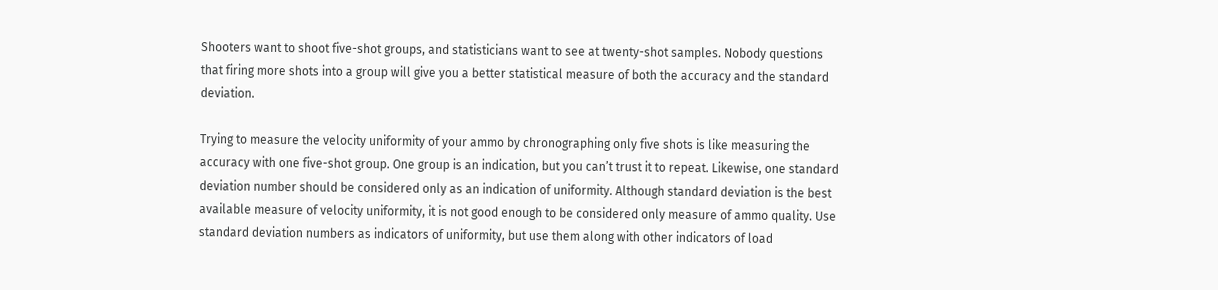Shooters want to shoot five-shot groups, and statisticians want to see at twenty-shot samples. Nobody questions that firing more shots into a group will give you a better statistical measure of both the accuracy and the standard deviation.

Trying to measure the velocity uniformity of your ammo by chronographing only five shots is like measuring the accuracy with one five-shot group. One group is an indication, but you can’t trust it to repeat. Likewise, one standard deviation number should be considered only as an indication of uniformity. Although standard deviation is the best available measure of velocity uniformity, it is not good enough to be considered only measure of ammo quality. Use standard deviation numbers as indicators of uniformity, but use them along with other indicators of load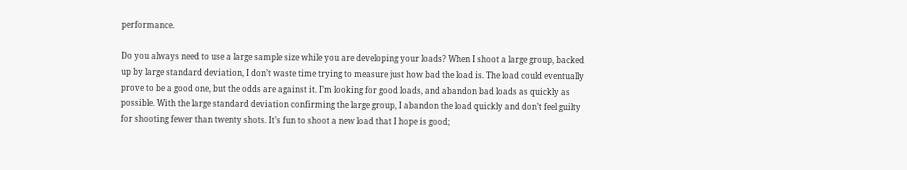performance.

Do you always need to use a large sample size while you are developing your loads? When I shoot a large group, backed up by large standard deviation, I don’t waste time trying to measure just how bad the load is. The load could eventually prove to be a good one, but the odds are against it. I’m looking for good loads, and abandon bad loads as quickly as possible. With the large standard deviation confirming the large group, I abandon the load quickly and don’t feel guilty for shooting fewer than twenty shots. It’s fun to shoot a new load that I hope is good;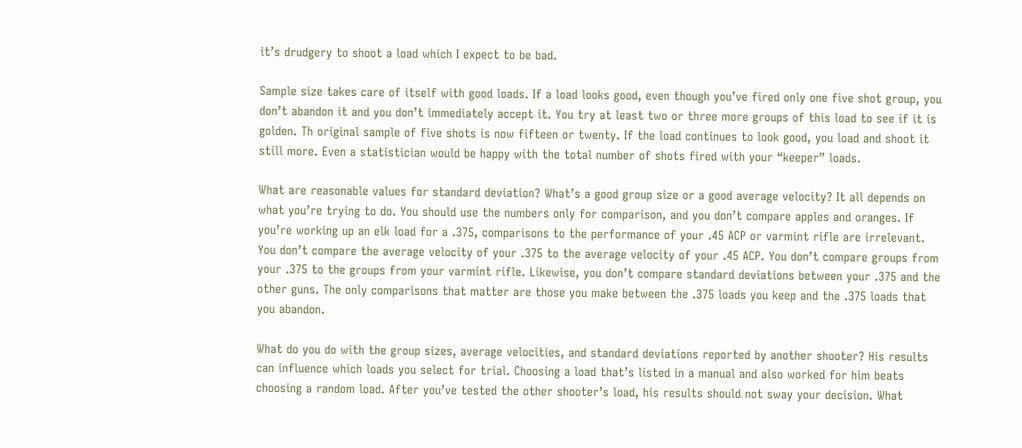it’s drudgery to shoot a load which I expect to be bad.

Sample size takes care of itself with good loads. If a load looks good, even though you’ve fired only one five shot group, you don’t abandon it and you don’t immediately accept it. You try at least two or three more groups of this load to see if it is golden. Th original sample of five shots is now fifteen or twenty. If the load continues to look good, you load and shoot it still more. Even a statistician would be happy with the total number of shots fired with your “keeper” loads.

What are reasonable values for standard deviation? What’s a good group size or a good average velocity? It all depends on what you’re trying to do. You should use the numbers only for comparison, and you don’t compare apples and oranges. If you’re working up an elk load for a .375, comparisons to the performance of your .45 ACP or varmint rifle are irrelevant. You don’t compare the average velocity of your .375 to the average velocity of your .45 ACP. You don’t compare groups from your .375 to the groups from your varmint rifle. Likewise, you don’t compare standard deviations between your .375 and the other guns. The only comparisons that matter are those you make between the .375 loads you keep and the .375 loads that you abandon.

What do you do with the group sizes, average velocities, and standard deviations reported by another shooter? His results can influence which loads you select for trial. Choosing a load that’s listed in a manual and also worked for him beats choosing a random load. After you’ve tested the other shooter’s load, his results should not sway your decision. What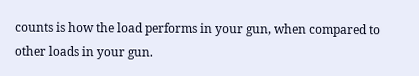counts is how the load performs in your gun, when compared to other loads in your gun.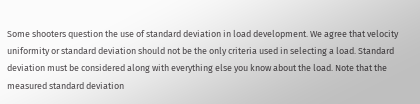Some shooters question the use of standard deviation in load development. We agree that velocity uniformity or standard deviation should not be the only criteria used in selecting a load. Standard deviation must be considered along with everything else you know about the load. Note that the measured standard deviation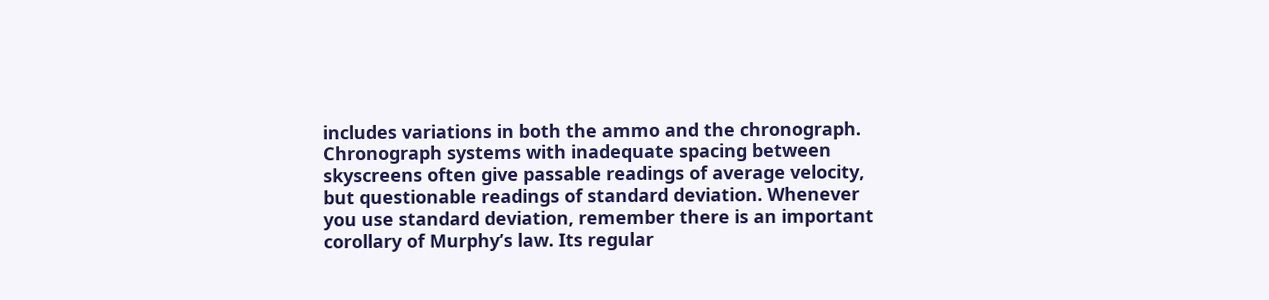includes variations in both the ammo and the chronograph. Chronograph systems with inadequate spacing between skyscreens often give passable readings of average velocity, but questionable readings of standard deviation. Whenever you use standard deviation, remember there is an important corollary of Murphy’s law. Its regular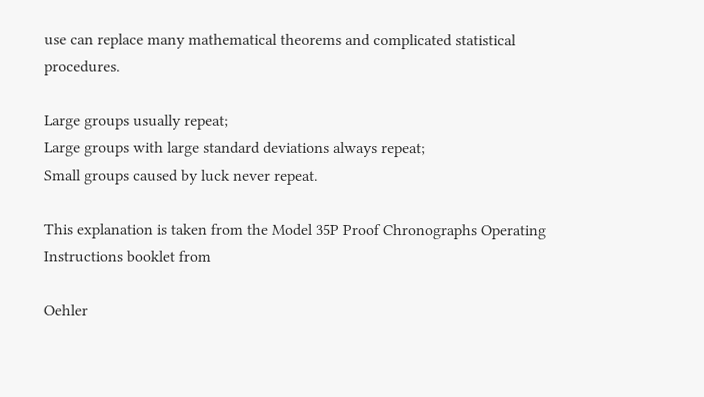use can replace many mathematical theorems and complicated statistical procedures.

Large groups usually repeat;
Large groups with large standard deviations always repeat;
Small groups caused by luck never repeat.

This explanation is taken from the Model 35P Proof Chronographs Operating Instructions booklet from

Oehler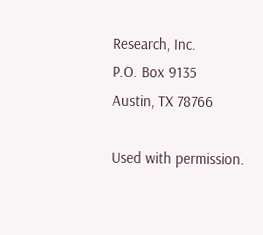Research, Inc.
P.O. Box 9135
Austin, TX 78766

Used with permission.